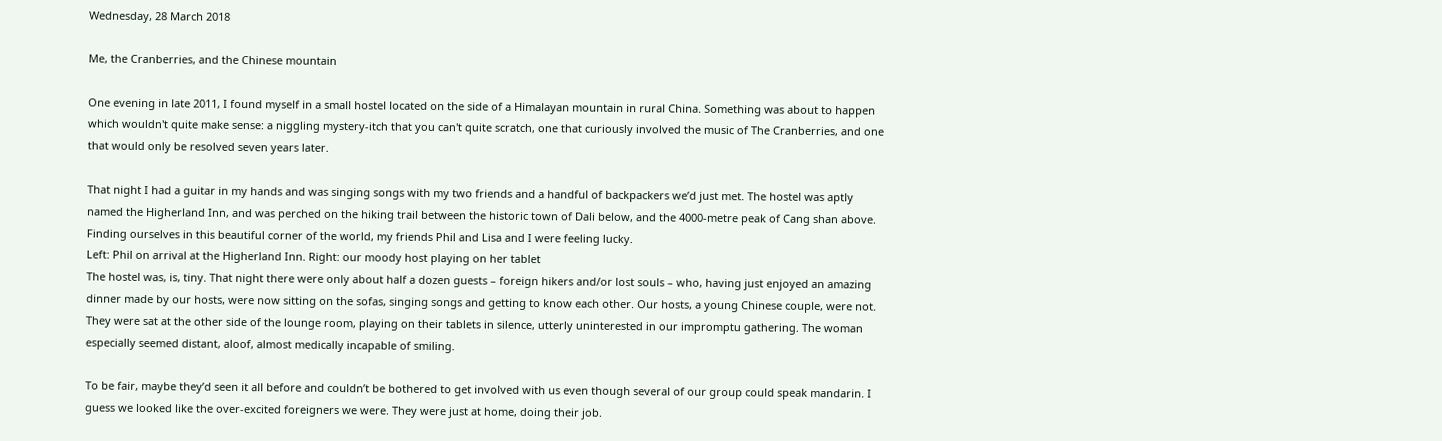Wednesday, 28 March 2018

Me, the Cranberries, and the Chinese mountain

One evening in late 2011, I found myself in a small hostel located on the side of a Himalayan mountain in rural China. Something was about to happen which wouldn't quite make sense: a niggling mystery-itch that you can't quite scratch, one that curiously involved the music of The Cranberries, and one that would only be resolved seven years later.

That night I had a guitar in my hands and was singing songs with my two friends and a handful of backpackers we’d just met. The hostel was aptly named the Higherland Inn, and was perched on the hiking trail between the historic town of Dali below, and the 4000-metre peak of Cang shan above. Finding ourselves in this beautiful corner of the world, my friends Phil and Lisa and I were feeling lucky.
Left: Phil on arrival at the Higherland Inn. Right: our moody host playing on her tablet
The hostel was, is, tiny. That night there were only about half a dozen guests – foreign hikers and/or lost souls – who, having just enjoyed an amazing dinner made by our hosts, were now sitting on the sofas, singing songs and getting to know each other. Our hosts, a young Chinese couple, were not. They were sat at the other side of the lounge room, playing on their tablets in silence, utterly uninterested in our impromptu gathering. The woman especially seemed distant, aloof, almost medically incapable of smiling.

To be fair, maybe they’d seen it all before and couldn’t be bothered to get involved with us even though several of our group could speak mandarin. I guess we looked like the over-excited foreigners we were. They were just at home, doing their job.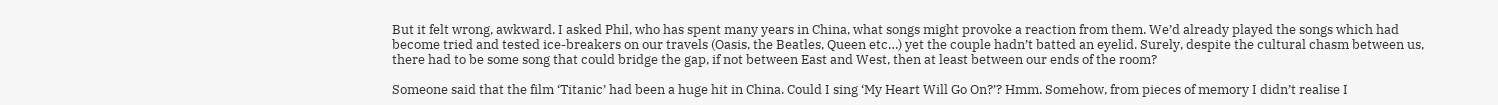But it felt wrong, awkward. I asked Phil, who has spent many years in China, what songs might provoke a reaction from them. We’d already played the songs which had become tried and tested ice-breakers on our travels (Oasis, the Beatles, Queen etc…) yet the couple hadn’t batted an eyelid. Surely, despite the cultural chasm between us, there had to be some song that could bridge the gap, if not between East and West, then at least between our ends of the room?

Someone said that the film ‘Titanic’ had been a huge hit in China. Could I sing ‘My Heart Will Go On?’? Hmm. Somehow, from pieces of memory I didn’t realise I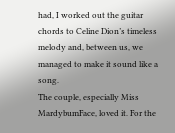had, I worked out the guitar chords to Celine Dion’s timeless melody and, between us, we managed to make it sound like a song.
The couple, especially Miss MardybumFace, loved it. For the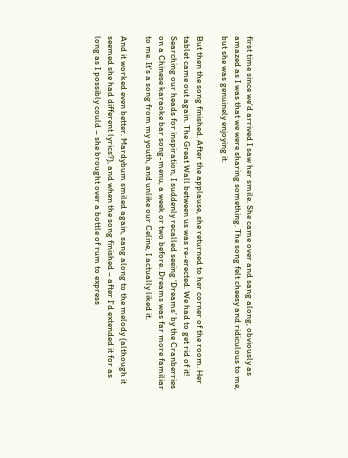first time since we’d arrived I saw her smile. She came over and sang along, obviously as amazed as I was that we were sharing something. The song felt cheesy and ridiculous to me, but she was genuinely enjoying it.

But then the song finished. After the applause, she returned to her corner of the room. Her tablet came out again. The Great Wall between us was re-erected. We had to get rid of it! Searching our heads for inspiration, I suddenly recalled seeing ‘Dreams’ by the Cranberries on a Chinese karaoke bar song-menu, a week or two before. Dreams was far more familiar to me. It's a song from my youth, and unlike our Celine, I actually liked it.

And it worked even better. Mardybum smiled again, sang along to the melody (although it seemed she had different lyrics?), and when the song finished – after I’d extended it for as long as I possibly could – she brought over a bottle of rum to express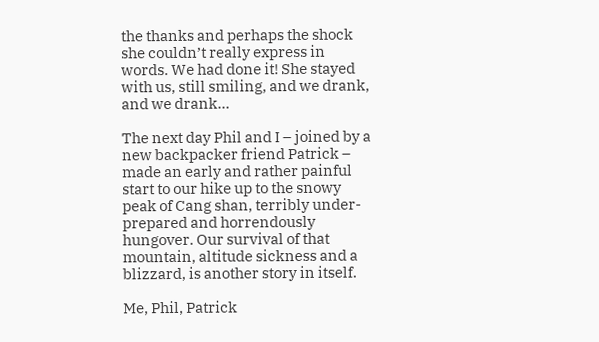the thanks and perhaps the shock she couldn’t really express in words. We had done it! She stayed with us, still smiling, and we drank, and we drank…

The next day Phil and I – joined by a new backpacker friend Patrick – made an early and rather painful start to our hike up to the snowy peak of Cang shan, terribly under-prepared and horrendously hungover. Our survival of that mountain, altitude sickness and a blizzard, is another story in itself.

Me, Phil, Patrick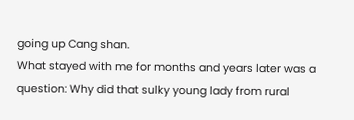going up Cang shan.
What stayed with me for months and years later was a question: Why did that sulky young lady from rural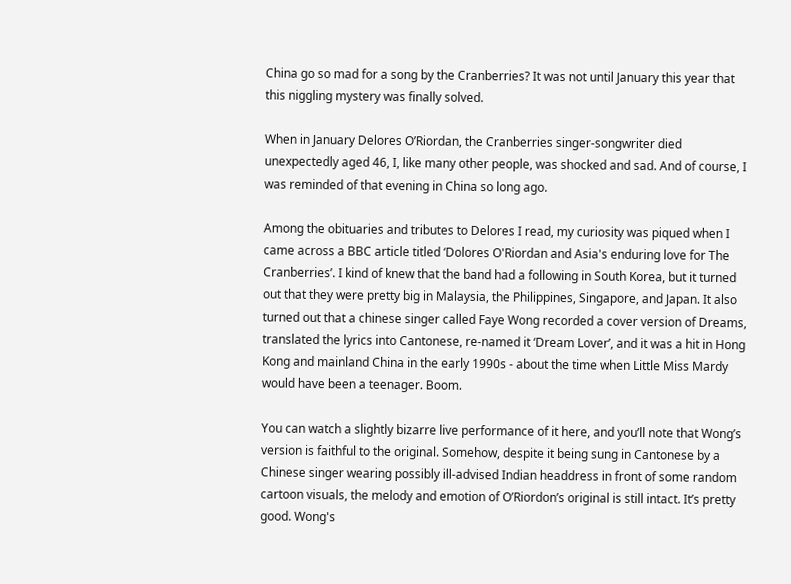China go so mad for a song by the Cranberries? It was not until January this year that this niggling mystery was finally solved.

When in January Delores O’Riordan, the Cranberries singer-songwriter died unexpectedly aged 46, I, like many other people, was shocked and sad. And of course, I was reminded of that evening in China so long ago.

Among the obituaries and tributes to Delores I read, my curiosity was piqued when I came across a BBC article titled ‘Dolores O'Riordan and Asia's enduring love for The Cranberries’. I kind of knew that the band had a following in South Korea, but it turned out that they were pretty big in Malaysia, the Philippines, Singapore, and Japan. It also turned out that a chinese singer called Faye Wong recorded a cover version of Dreams, translated the lyrics into Cantonese, re-named it ‘Dream Lover’, and it was a hit in Hong Kong and mainland China in the early 1990s - about the time when Little Miss Mardy would have been a teenager. Boom.

You can watch a slightly bizarre live performance of it here, and you’ll note that Wong’s version is faithful to the original. Somehow, despite it being sung in Cantonese by a Chinese singer wearing possibly ill-advised Indian headdress in front of some random cartoon visuals, the melody and emotion of O’Riordon’s original is still intact. It’s pretty good. Wong's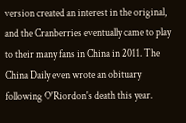version created an interest in the original, and the Cranberries eventually came to play to their many fans in China in 2011. The China Daily even wrote an obituary following O'Riordon's death this year.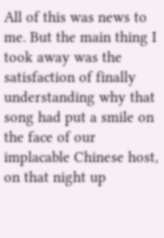All of this was news to me. But the main thing I took away was the satisfaction of finally understanding why that song had put a smile on the face of our implacable Chinese host, on that night up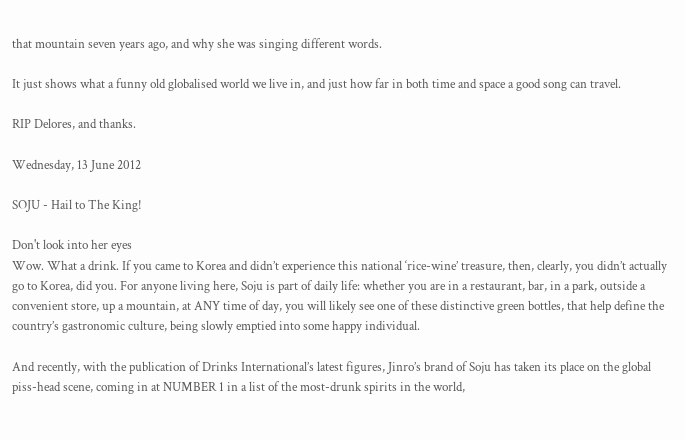that mountain seven years ago, and why she was singing different words.

It just shows what a funny old globalised world we live in, and just how far in both time and space a good song can travel.

RIP Delores, and thanks.

Wednesday, 13 June 2012

SOJU - Hail to The King!

Don't look into her eyes
Wow. What a drink. If you came to Korea and didn’t experience this national ‘rice-wine’ treasure, then, clearly, you didn’t actually go to Korea, did you. For anyone living here, Soju is part of daily life: whether you are in a restaurant, bar, in a park, outside a convenient store, up a mountain, at ANY time of day, you will likely see one of these distinctive green bottles, that help define the country’s gastronomic culture, being slowly emptied into some happy individual.

And recently, with the publication of Drinks International’s latest figures, Jinro’s brand of Soju has taken its place on the global piss-head scene, coming in at NUMBER 1 in a list of the most-drunk spirits in the world,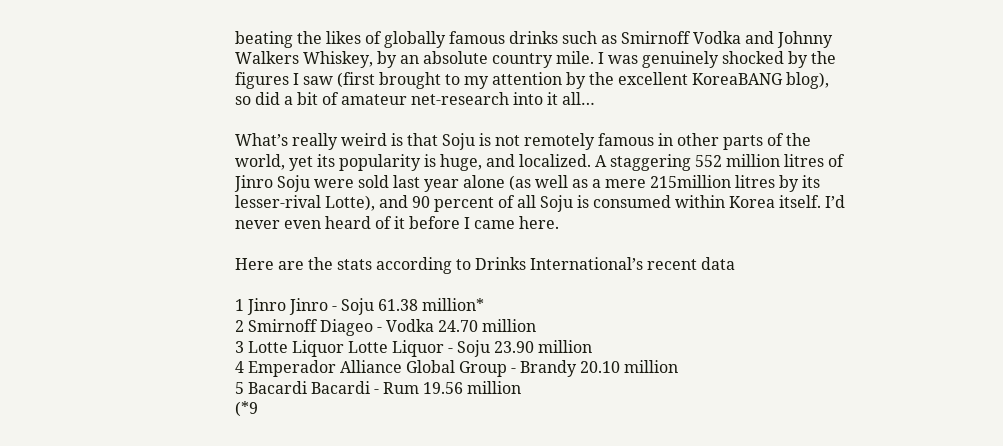beating the likes of globally famous drinks such as Smirnoff Vodka and Johnny Walkers Whiskey, by an absolute country mile. I was genuinely shocked by the figures I saw (first brought to my attention by the excellent KoreaBANG blog), so did a bit of amateur net-research into it all…

What’s really weird is that Soju is not remotely famous in other parts of the world, yet its popularity is huge, and localized. A staggering 552 million litres of Jinro Soju were sold last year alone (as well as a mere 215million litres by its lesser-rival Lotte), and 90 percent of all Soju is consumed within Korea itself. I’d never even heard of it before I came here.

Here are the stats according to Drinks International’s recent data

1 Jinro Jinro - Soju 61.38 million*
2 Smirnoff Diageo - Vodka 24.70 million
3 Lotte Liquor Lotte Liquor - Soju 23.90 million
4 Emperador Alliance Global Group - Brandy 20.10 million
5 Bacardi Bacardi - Rum 19.56 million
(*9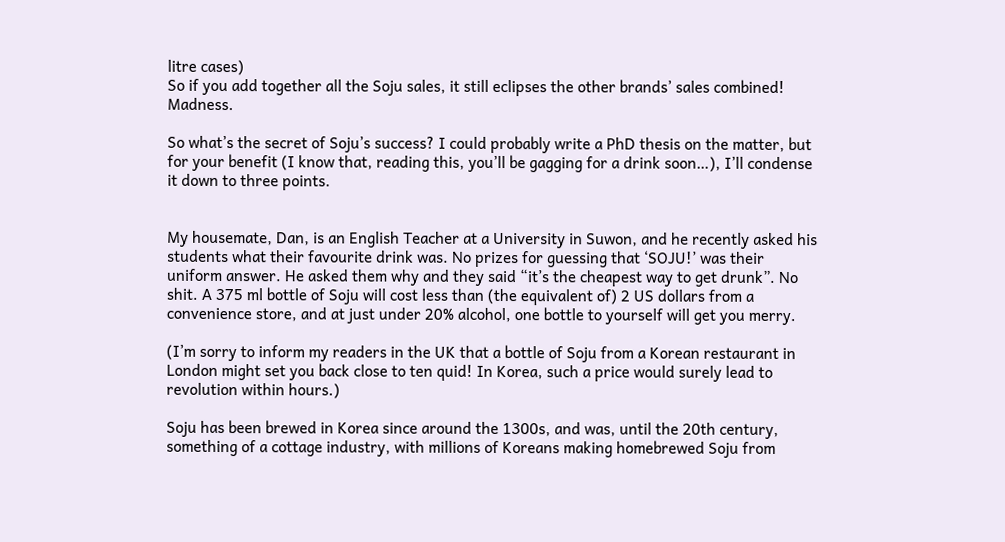litre cases)
So if you add together all the Soju sales, it still eclipses the other brands’ sales combined! Madness.

So what’s the secret of Soju’s success? I could probably write a PhD thesis on the matter, but for your benefit (I know that, reading this, you’ll be gagging for a drink soon…), I’ll condense it down to three points.


My housemate, Dan, is an English Teacher at a University in Suwon, and he recently asked his students what their favourite drink was. No prizes for guessing that ‘SOJU!’ was their uniform answer. He asked them why and they said “it’s the cheapest way to get drunk”. No shit. A 375 ml bottle of Soju will cost less than (the equivalent of) 2 US dollars from a convenience store, and at just under 20% alcohol, one bottle to yourself will get you merry.

(I’m sorry to inform my readers in the UK that a bottle of Soju from a Korean restaurant in London might set you back close to ten quid! In Korea, such a price would surely lead to revolution within hours.)

Soju has been brewed in Korea since around the 1300s, and was, until the 20th century, something of a cottage industry, with millions of Koreans making homebrewed Soju from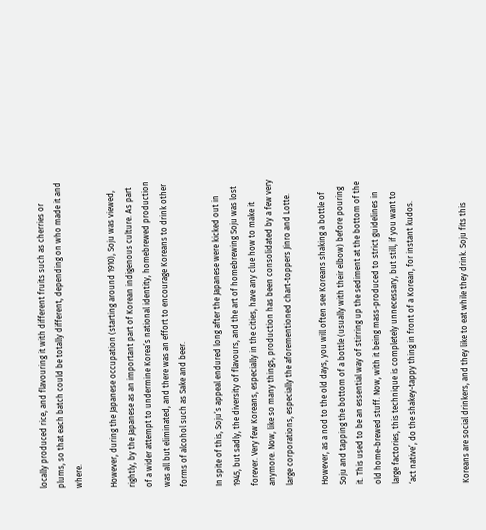locally produced rice, and flavouring it with different fruits such as cherries or plums, so that each batch could be totally different, depending on who made it and where.

However, during the Japanese occupation (starting around 1910), Soju was viewed, rightly, by the Japanese as an important part of Korean indigenous culture. As part of a wider attempt to undermine Korea’s national identity, homebrewed production was all but eliminated, and there was an effort to encourage Koreans to drink other forms of alcohol such as Sake and beer.

In spite of this, Soju’s appeal endured long after the Japanese were kicked out in 1945, but sadly, the diversity of flavours, and the art of homebrewing Soju was lost forever. Very few Koreans, especially in the cities, have any clue how to make it anymore. Now, like so many things, production has been consolidated by a few very large corporations, especially the aforementioned chart-toppers Jinro and Lotte.

However, as a nod to the old days, you will often see Koreans shaking a bottle of Soju and tapping the bottom of a bottle (usually with their elbow) before pouring it. This used to be an essential way of stirring up the sediment at the bottom of the old home-brewed stuff. Now, with it being mass-produced to strict guidelines in large factories, this technique is completely unnecessary, but still, if you want to ‘act native’, do the shakey-tappy thing in front of a Korean, for instant kudos.


Koreans are social drinkers, and they like to eat while they drink. Soju fits this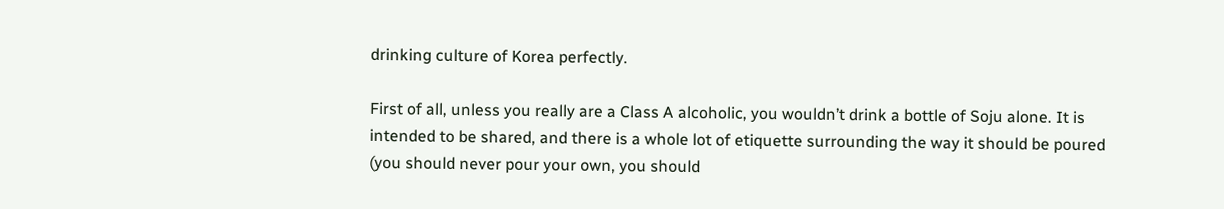drinking culture of Korea perfectly.

First of all, unless you really are a Class A alcoholic, you wouldn’t drink a bottle of Soju alone. It is intended to be shared, and there is a whole lot of etiquette surrounding the way it should be poured (you should never pour your own, you should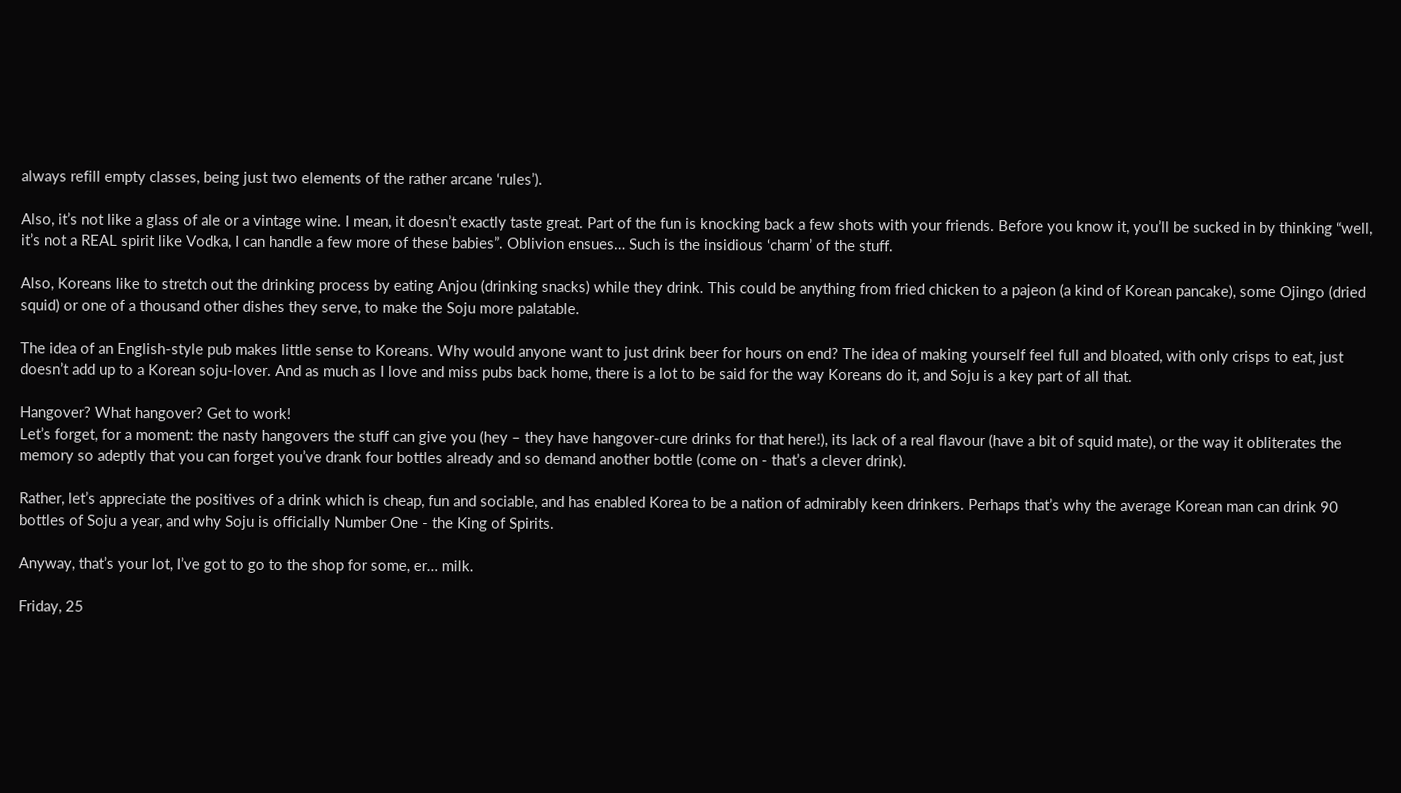always refill empty classes, being just two elements of the rather arcane ‘rules’).

Also, it’s not like a glass of ale or a vintage wine. I mean, it doesn’t exactly taste great. Part of the fun is knocking back a few shots with your friends. Before you know it, you’ll be sucked in by thinking “well, it’s not a REAL spirit like Vodka, I can handle a few more of these babies”. Oblivion ensues… Such is the insidious ‘charm’ of the stuff.

Also, Koreans like to stretch out the drinking process by eating Anjou (drinking snacks) while they drink. This could be anything from fried chicken to a pajeon (a kind of Korean pancake), some Ojingo (dried squid) or one of a thousand other dishes they serve, to make the Soju more palatable.

The idea of an English-style pub makes little sense to Koreans. Why would anyone want to just drink beer for hours on end? The idea of making yourself feel full and bloated, with only crisps to eat, just doesn’t add up to a Korean soju-lover. And as much as I love and miss pubs back home, there is a lot to be said for the way Koreans do it, and Soju is a key part of all that.

Hangover? What hangover? Get to work!
Let’s forget, for a moment: the nasty hangovers the stuff can give you (hey – they have hangover-cure drinks for that here!), its lack of a real flavour (have a bit of squid mate), or the way it obliterates the memory so adeptly that you can forget you’ve drank four bottles already and so demand another bottle (come on - that’s a clever drink).

Rather, let’s appreciate the positives of a drink which is cheap, fun and sociable, and has enabled Korea to be a nation of admirably keen drinkers. Perhaps that’s why the average Korean man can drink 90 bottles of Soju a year, and why Soju is officially Number One - the King of Spirits.

Anyway, that’s your lot, I’ve got to go to the shop for some, er… milk.

Friday, 25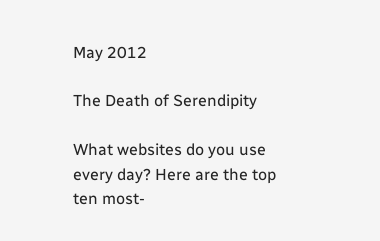May 2012

The Death of Serendipity

What websites do you use every day? Here are the top ten most-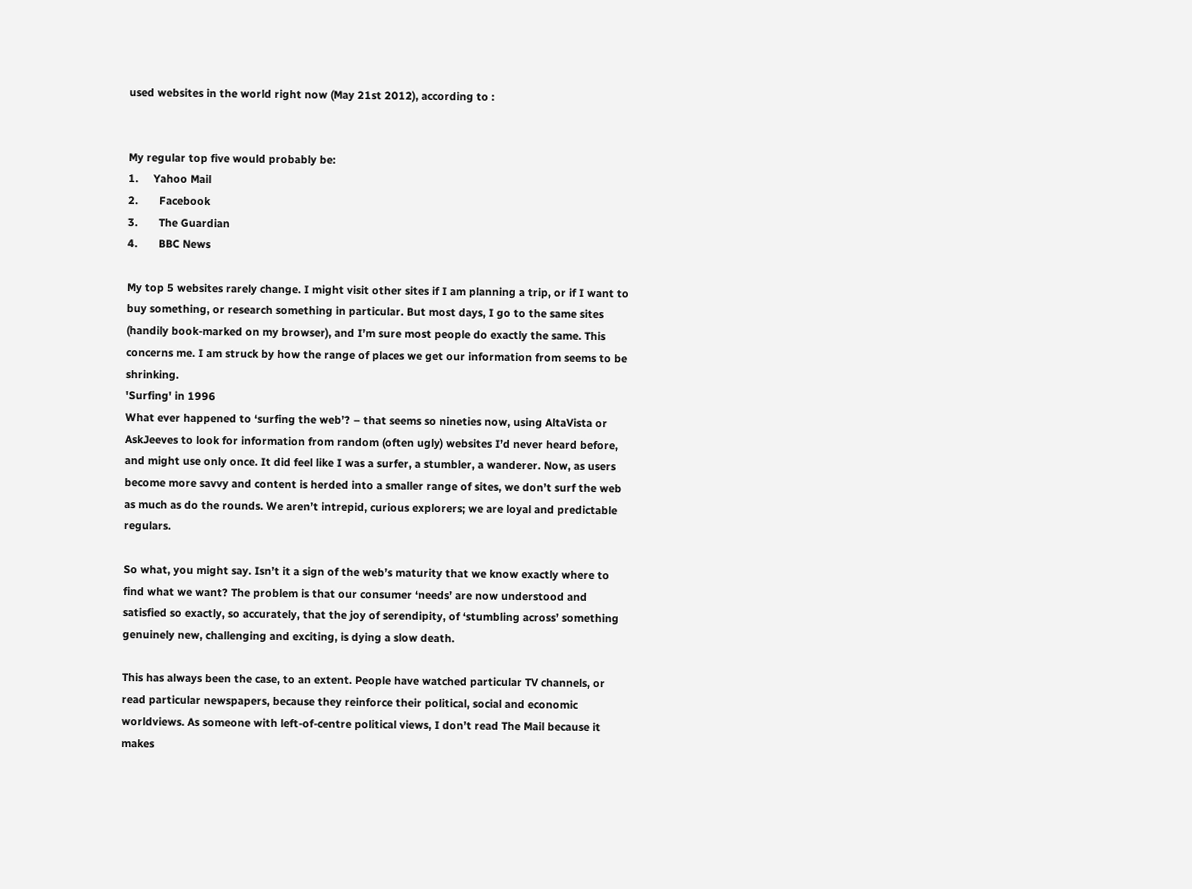used websites in the world right now (May 21st 2012), according to :


My regular top five would probably be:
1.     Yahoo Mail
2.       Facebook
3.       The Guardian
4.       BBC News

My top 5 websites rarely change. I might visit other sites if I am planning a trip, or if I want to buy something, or research something in particular. But most days, I go to the same sites (handily book-marked on my browser), and I’m sure most people do exactly the same. This concerns me. I am struck by how the range of places we get our information from seems to be shrinking.
'Surfing' in 1996
What ever happened to ‘surfing the web’? – that seems so nineties now, using AltaVista or AskJeeves to look for information from random (often ugly) websites I’d never heard before, and might use only once. It did feel like I was a surfer, a stumbler, a wanderer. Now, as users become more savvy and content is herded into a smaller range of sites, we don’t surf the web as much as do the rounds. We aren’t intrepid, curious explorers; we are loyal and predictable regulars.

So what, you might say. Isn’t it a sign of the web’s maturity that we know exactly where to find what we want? The problem is that our consumer ‘needs’ are now understood and satisfied so exactly, so accurately, that the joy of serendipity, of ‘stumbling across’ something genuinely new, challenging and exciting, is dying a slow death.

This has always been the case, to an extent. People have watched particular TV channels, or read particular newspapers, because they reinforce their political, social and economic worldviews. As someone with left-of-centre political views, I don’t read The Mail because it makes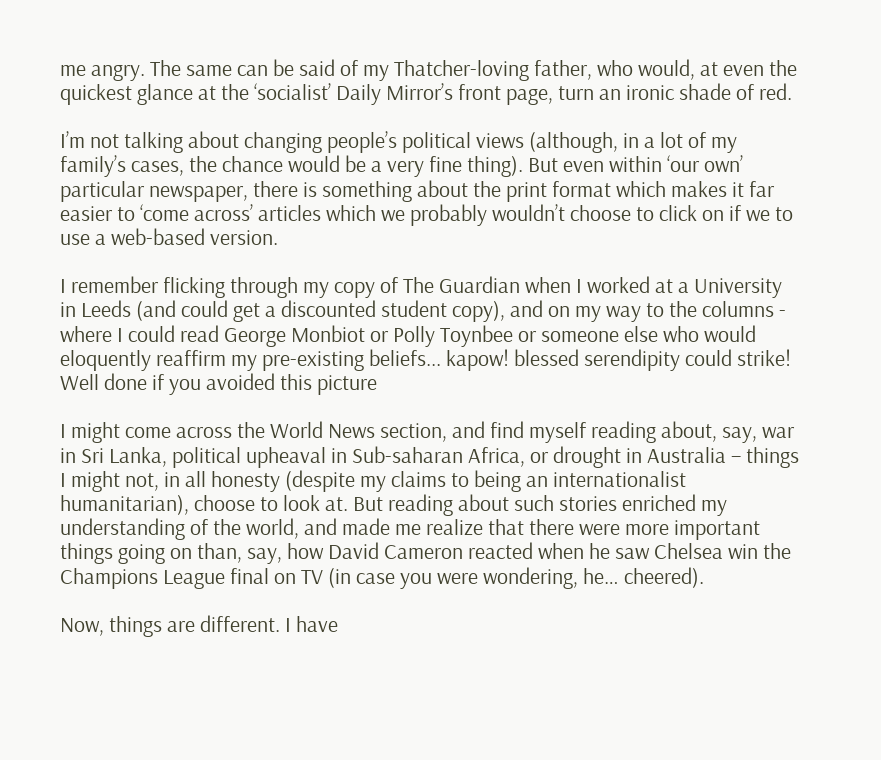me angry. The same can be said of my Thatcher-loving father, who would, at even the quickest glance at the ‘socialist’ Daily Mirror’s front page, turn an ironic shade of red.

I’m not talking about changing people’s political views (although, in a lot of my family’s cases, the chance would be a very fine thing). But even within ‘our own’ particular newspaper, there is something about the print format which makes it far easier to ‘come across’ articles which we probably wouldn’t choose to click on if we to use a web-based version.

I remember flicking through my copy of The Guardian when I worked at a University in Leeds (and could get a discounted student copy), and on my way to the columns - where I could read George Monbiot or Polly Toynbee or someone else who would eloquently reaffirm my pre-existing beliefs... kapow! blessed serendipity could strike!
Well done if you avoided this picture

I might come across the World News section, and find myself reading about, say, war in Sri Lanka, political upheaval in Sub-saharan Africa, or drought in Australia – things I might not, in all honesty (despite my claims to being an internationalist humanitarian), choose to look at. But reading about such stories enriched my understanding of the world, and made me realize that there were more important things going on than, say, how David Cameron reacted when he saw Chelsea win the Champions League final on TV (in case you were wondering, he… cheered).

Now, things are different. I have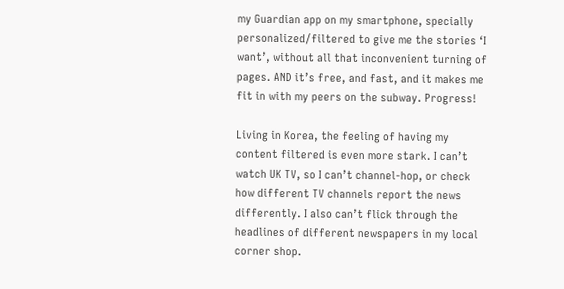my Guardian app on my smartphone, specially personalized/filtered to give me the stories ‘I want’, without all that inconvenient turning of pages. AND it’s free, and fast, and it makes me fit in with my peers on the subway. Progress!

Living in Korea, the feeling of having my content filtered is even more stark. I can’t watch UK TV, so I can’t channel-hop, or check how different TV channels report the news differently. I also can’t flick through the headlines of different newspapers in my local corner shop.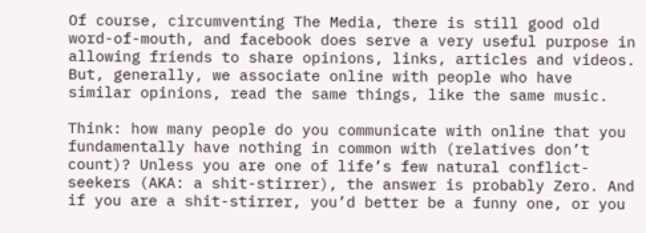Of course, circumventing The Media, there is still good old word-of-mouth, and facebook does serve a very useful purpose in allowing friends to share opinions, links, articles and videos. But, generally, we associate online with people who have similar opinions, read the same things, like the same music.

Think: how many people do you communicate with online that you fundamentally have nothing in common with (relatives don’t count)? Unless you are one of life’s few natural conflict-seekers (AKA: a shit-stirrer), the answer is probably Zero. And if you are a shit-stirrer, you’d better be a funny one, or you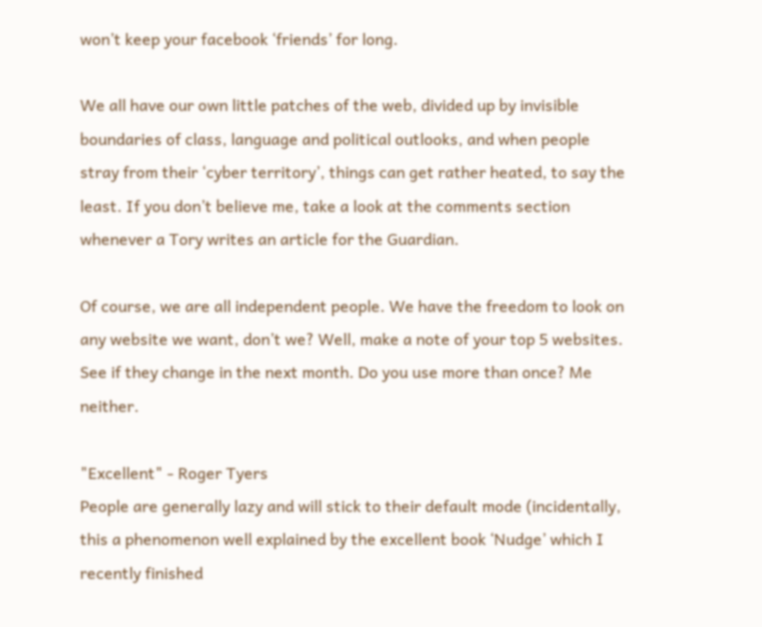won’t keep your facebook ‘friends’ for long.

We all have our own little patches of the web, divided up by invisible boundaries of class, language and political outlooks, and when people stray from their ‘cyber territory’, things can get rather heated, to say the least. If you don’t believe me, take a look at the comments section whenever a Tory writes an article for the Guardian.

Of course, we are all independent people. We have the freedom to look on any website we want, don’t we? Well, make a note of your top 5 websites. See if they change in the next month. Do you use more than once? Me neither.

"Excellent" - Roger Tyers
People are generally lazy and will stick to their default mode (incidentally, this a phenomenon well explained by the excellent book ‘Nudge’ which I recently finished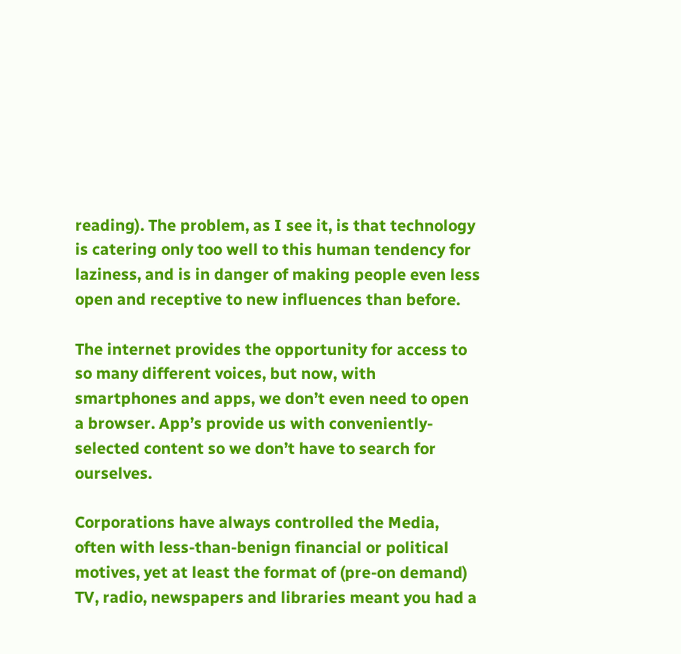reading). The problem, as I see it, is that technology is catering only too well to this human tendency for laziness, and is in danger of making people even less open and receptive to new influences than before.

The internet provides the opportunity for access to so many different voices, but now, with smartphones and apps, we don’t even need to open a browser. App’s provide us with conveniently-selected content so we don’t have to search for ourselves.

Corporations have always controlled the Media, often with less-than-benign financial or political motives, yet at least the format of (pre-on demand) TV, radio, newspapers and libraries meant you had a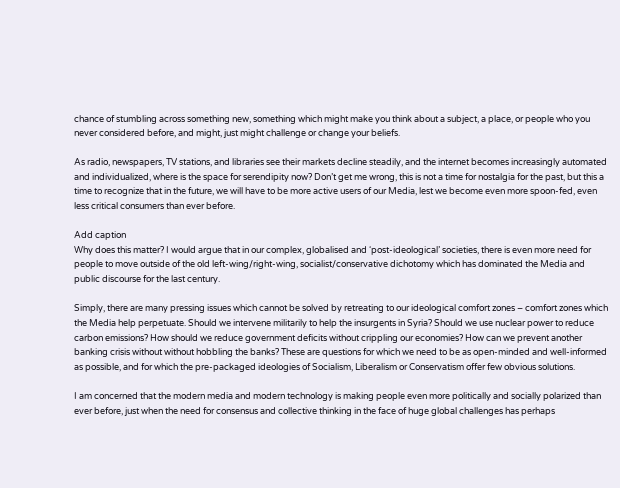chance of stumbling across something new, something which might make you think about a subject, a place, or people who you never considered before, and might, just might challenge or change your beliefs.

As radio, newspapers, TV stations, and libraries see their markets decline steadily, and the internet becomes increasingly automated and individualized, where is the space for serendipity now? Don’t get me wrong, this is not a time for nostalgia for the past, but this a time to recognize that in the future, we will have to be more active users of our Media, lest we become even more spoon-fed, even  less critical consumers than ever before.

Add caption
Why does this matter? I would argue that in our complex, globalised and ‘post-ideological’ societies, there is even more need for people to move outside of the old left-wing/right-wing, socialist/conservative dichotomy which has dominated the Media and public discourse for the last century.

Simply, there are many pressing issues which cannot be solved by retreating to our ideological comfort zones – comfort zones which the Media help perpetuate. Should we intervene militarily to help the insurgents in Syria? Should we use nuclear power to reduce carbon emissions? How should we reduce government deficits without crippling our economies? How can we prevent another banking crisis without without hobbling the banks? These are questions for which we need to be as open-minded and well-informed as possible, and for which the pre-packaged ideologies of Socialism, Liberalism or Conservatism offer few obvious solutions.

I am concerned that the modern media and modern technology is making people even more politically and socially polarized than ever before, just when the need for consensus and collective thinking in the face of huge global challenges has perhaps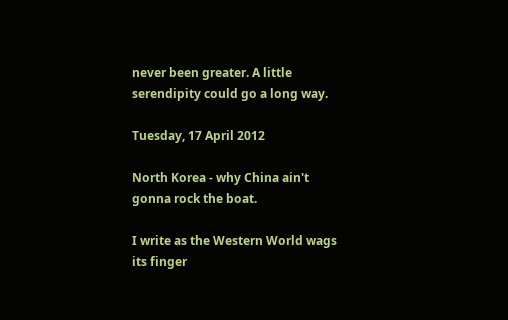never been greater. A little serendipity could go a long way.

Tuesday, 17 April 2012

North Korea - why China ain't gonna rock the boat.

I write as the Western World wags its finger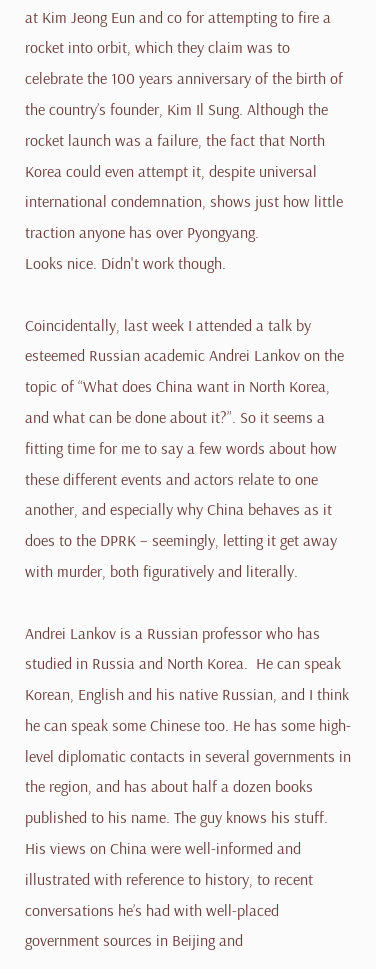at Kim Jeong Eun and co for attempting to fire a rocket into orbit, which they claim was to celebrate the 100 years anniversary of the birth of the country’s founder, Kim Il Sung. Although the rocket launch was a failure, the fact that North Korea could even attempt it, despite universal international condemnation, shows just how little traction anyone has over Pyongyang.
Looks nice. Didn't work though.

Coincidentally, last week I attended a talk by esteemed Russian academic Andrei Lankov on the topic of “What does China want in North Korea, and what can be done about it?”. So it seems a fitting time for me to say a few words about how these different events and actors relate to one another, and especially why China behaves as it does to the DPRK – seemingly, letting it get away with murder, both figuratively and literally.

Andrei Lankov is a Russian professor who has studied in Russia and North Korea.  He can speak Korean, English and his native Russian, and I think he can speak some Chinese too. He has some high-level diplomatic contacts in several governments in the region, and has about half a dozen books published to his name. The guy knows his stuff. His views on China were well-informed and illustrated with reference to history, to recent conversations he’s had with well-placed government sources in Beijing and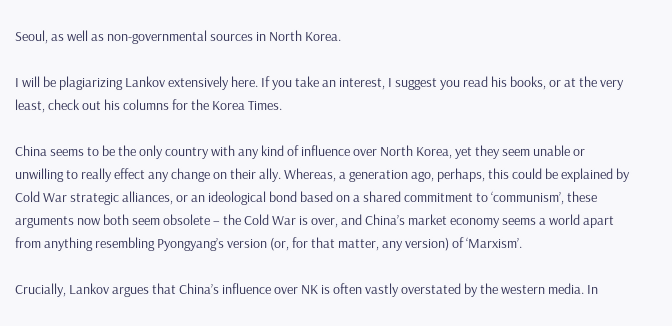Seoul, as well as non-governmental sources in North Korea.

I will be plagiarizing Lankov extensively here. If you take an interest, I suggest you read his books, or at the very least, check out his columns for the Korea Times.

China seems to be the only country with any kind of influence over North Korea, yet they seem unable or unwilling to really effect any change on their ally. Whereas, a generation ago, perhaps, this could be explained by Cold War strategic alliances, or an ideological bond based on a shared commitment to ‘communism’, these arguments now both seem obsolete – the Cold War is over, and China’s market economy seems a world apart from anything resembling Pyongyang’s version (or, for that matter, any version) of ‘Marxism’.

Crucially, Lankov argues that China’s influence over NK is often vastly overstated by the western media. In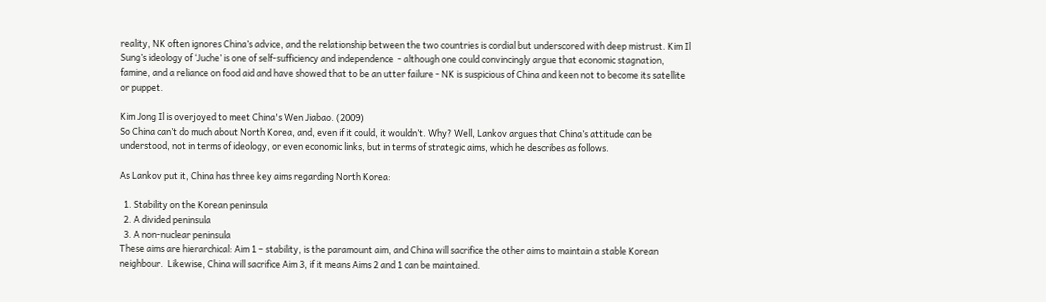reality, NK often ignores China’s advice, and the relationship between the two countries is cordial but underscored with deep mistrust. Kim Il Sung’s ideology of ‘Juche’ is one of self-sufficiency and independence  - although one could convincingly argue that economic stagnation, famine, and a reliance on food aid and have showed that to be an utter failure - NK is suspicious of China and keen not to become its satellite or puppet.

Kim Jong Il is overjoyed to meet China's Wen Jiabao. (2009)
So China can’t do much about North Korea, and, even if it could, it wouldn’t. Why? Well, Lankov argues that China’s attitude can be understood, not in terms of ideology, or even economic links, but in terms of strategic aims, which he describes as follows.

As Lankov put it, China has three key aims regarding North Korea:

  1. Stability on the Korean peninsula
  2. A divided peninsula
  3. A non-nuclear peninsula
These aims are hierarchical: Aim 1 – stability, is the paramount aim, and China will sacrifice the other aims to maintain a stable Korean neighbour.  Likewise, China will sacrifice Aim 3, if it means Aims 2 and 1 can be maintained.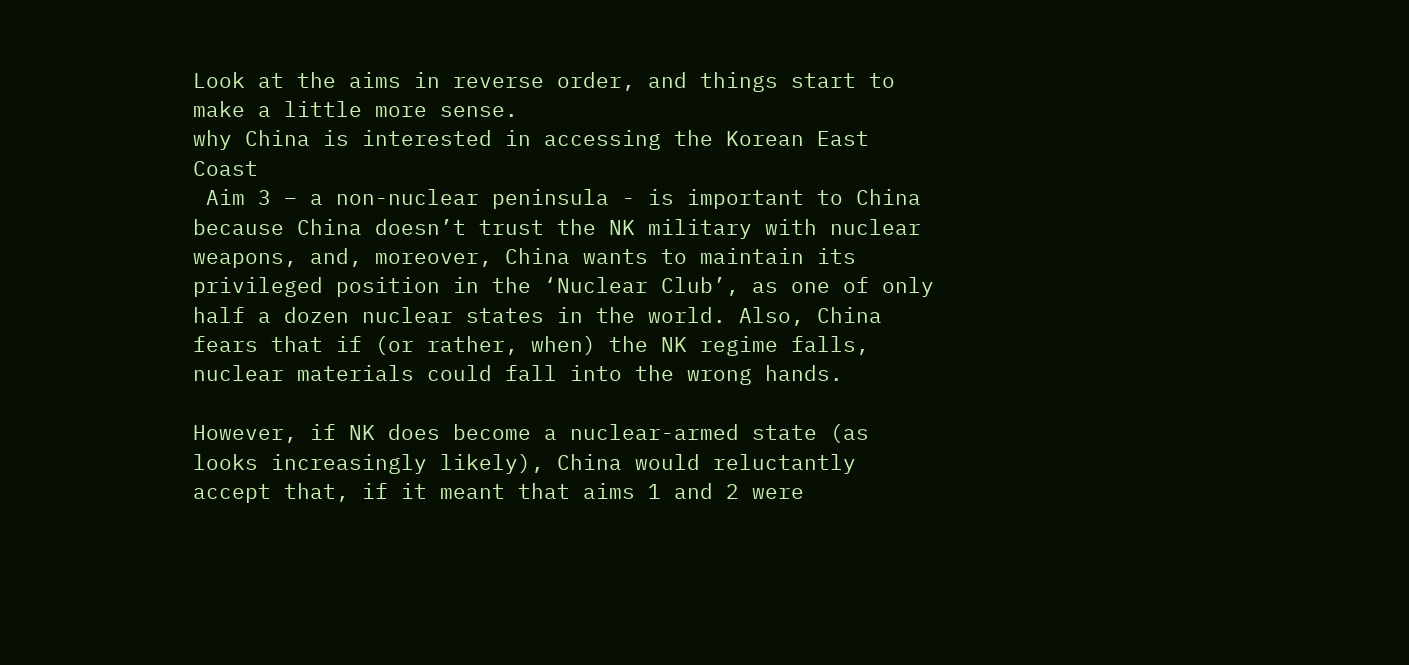Look at the aims in reverse order, and things start to make a little more sense.
why China is interested in accessing the Korean East Coast
 Aim 3 – a non-nuclear peninsula - is important to China because China doesn’t trust the NK military with nuclear weapons, and, moreover, China wants to maintain its privileged position in the ‘Nuclear Club’, as one of only half a dozen nuclear states in the world. Also, China fears that if (or rather, when) the NK regime falls, nuclear materials could fall into the wrong hands.

However, if NK does become a nuclear-armed state (as looks increasingly likely), China would reluctantly accept that, if it meant that aims 1 and 2 were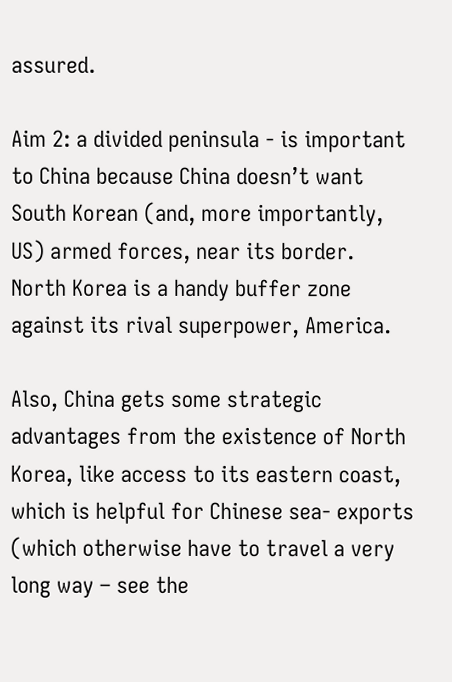assured.

Aim 2: a divided peninsula - is important to China because China doesn’t want South Korean (and, more importantly, US) armed forces, near its border. North Korea is a handy buffer zone against its rival superpower, America.

Also, China gets some strategic advantages from the existence of North Korea, like access to its eastern coast, which is helpful for Chinese sea- exports (which otherwise have to travel a very long way – see the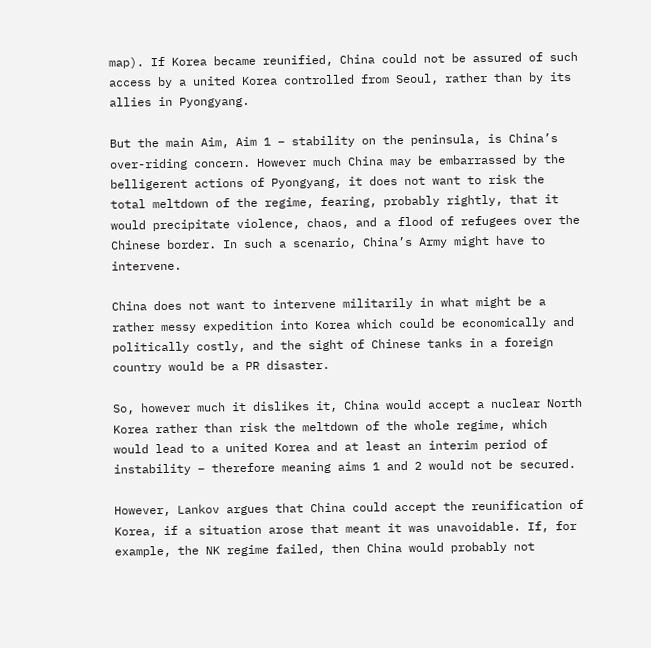map). If Korea became reunified, China could not be assured of such access by a united Korea controlled from Seoul, rather than by its allies in Pyongyang.

But the main Aim, Aim 1 – stability on the peninsula, is China’s over-riding concern. However much China may be embarrassed by the belligerent actions of Pyongyang, it does not want to risk the total meltdown of the regime, fearing, probably rightly, that it would precipitate violence, chaos, and a flood of refugees over the Chinese border. In such a scenario, China’s Army might have to intervene.

China does not want to intervene militarily in what might be a rather messy expedition into Korea which could be economically and politically costly, and the sight of Chinese tanks in a foreign country would be a PR disaster.

So, however much it dislikes it, China would accept a nuclear North Korea rather than risk the meltdown of the whole regime, which would lead to a united Korea and at least an interim period of instability – therefore meaning aims 1 and 2 would not be secured.

However, Lankov argues that China could accept the reunification of Korea, if a situation arose that meant it was unavoidable. If, for example, the NK regime failed, then China would probably not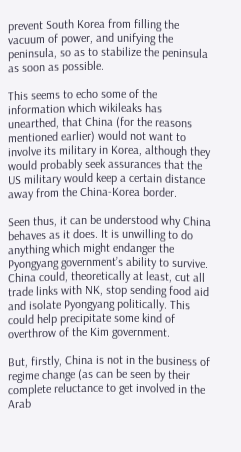prevent South Korea from filling the vacuum of power, and unifying the peninsula, so as to stabilize the peninsula as soon as possible.

This seems to echo some of the information which wikileaks has unearthed, that China (for the reasons mentioned earlier) would not want to involve its military in Korea, although they would probably seek assurances that the US military would keep a certain distance away from the China-Korea border.

Seen thus, it can be understood why China behaves as it does. It is unwilling to do anything which might endanger the Pyongyang government’s ability to survive. China could, theoretically at least, cut all trade links with NK, stop sending food aid and isolate Pyongyang politically. This could help precipitate some kind of overthrow of the Kim government.

But, firstly, China is not in the business of regime change (as can be seen by their complete reluctance to get involved in the Arab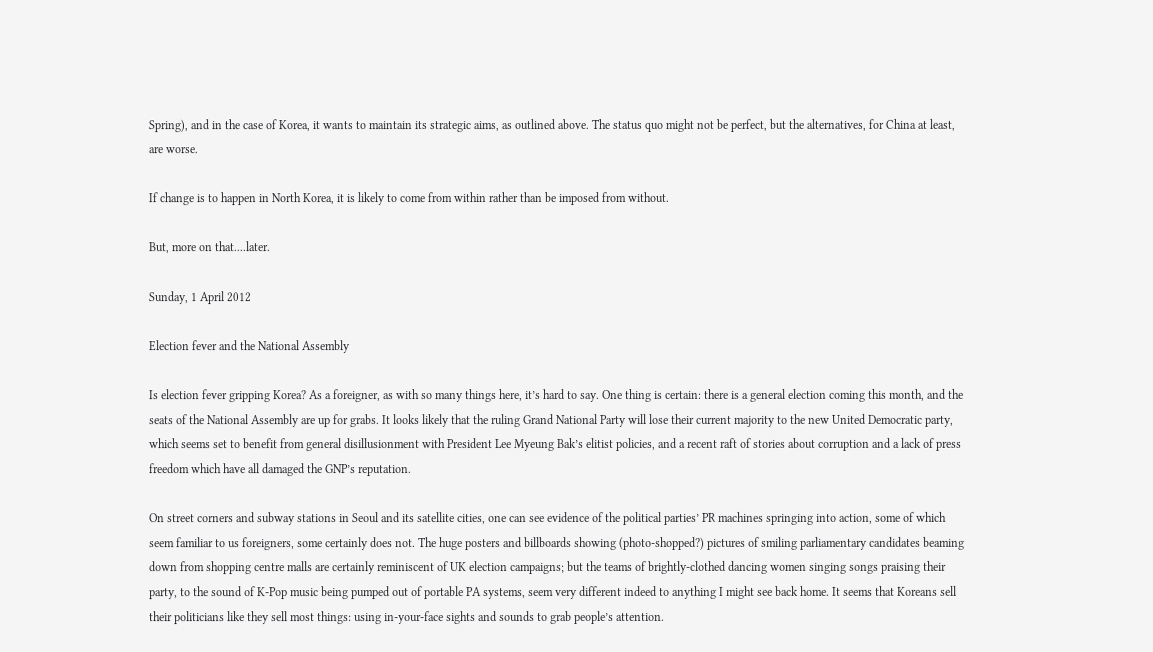Spring), and in the case of Korea, it wants to maintain its strategic aims, as outlined above. The status quo might not be perfect, but the alternatives, for China at least, are worse.

If change is to happen in North Korea, it is likely to come from within rather than be imposed from without.

But, more on that....later.

Sunday, 1 April 2012

Election fever and the National Assembly

Is election fever gripping Korea? As a foreigner, as with so many things here, it’s hard to say. One thing is certain: there is a general election coming this month, and the seats of the National Assembly are up for grabs. It looks likely that the ruling Grand National Party will lose their current majority to the new United Democratic party, which seems set to benefit from general disillusionment with President Lee Myeung Bak’s elitist policies, and a recent raft of stories about corruption and a lack of press freedom which have all damaged the GNP’s reputation.

On street corners and subway stations in Seoul and its satellite cities, one can see evidence of the political parties’ PR machines springing into action, some of which seem familiar to us foreigners, some certainly does not. The huge posters and billboards showing (photo-shopped?) pictures of smiling parliamentary candidates beaming down from shopping centre malls are certainly reminiscent of UK election campaigns; but the teams of brightly-clothed dancing women singing songs praising their party, to the sound of K-Pop music being pumped out of portable PA systems, seem very different indeed to anything I might see back home. It seems that Koreans sell their politicians like they sell most things: using in-your-face sights and sounds to grab people’s attention.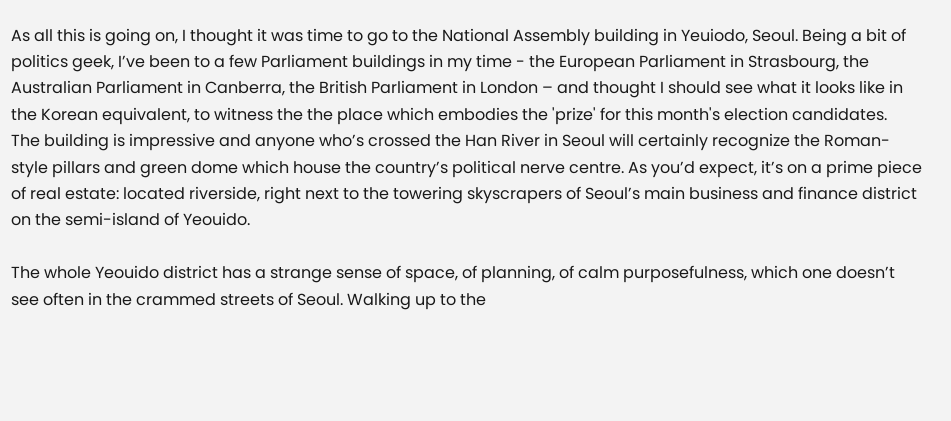As all this is going on, I thought it was time to go to the National Assembly building in Yeuiodo, Seoul. Being a bit of politics geek, I’ve been to a few Parliament buildings in my time - the European Parliament in Strasbourg, the Australian Parliament in Canberra, the British Parliament in London – and thought I should see what it looks like in the Korean equivalent, to witness the the place which embodies the 'prize' for this month's election candidates.
The building is impressive and anyone who’s crossed the Han River in Seoul will certainly recognize the Roman-style pillars and green dome which house the country’s political nerve centre. As you’d expect, it’s on a prime piece of real estate: located riverside, right next to the towering skyscrapers of Seoul’s main business and finance district on the semi-island of Yeouido.

The whole Yeouido district has a strange sense of space, of planning, of calm purposefulness, which one doesn’t see often in the crammed streets of Seoul. Walking up to the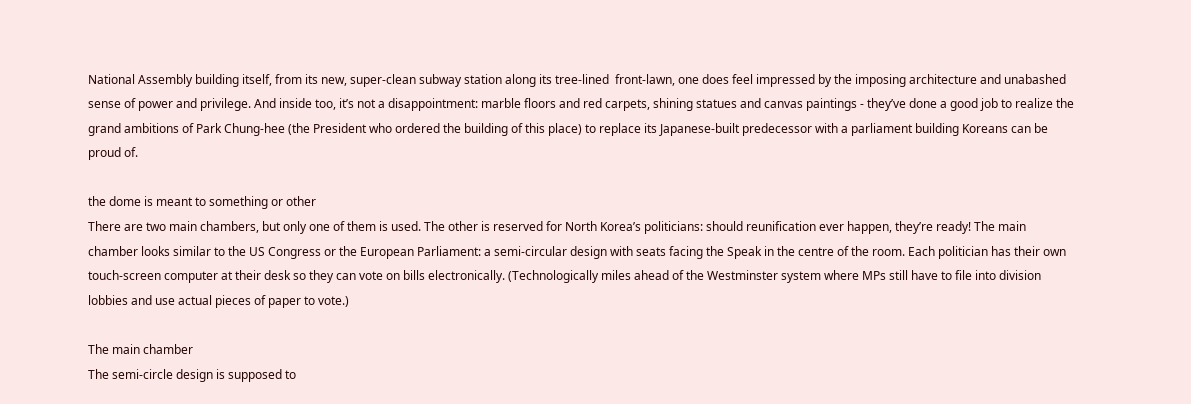National Assembly building itself, from its new, super-clean subway station along its tree-lined  front-lawn, one does feel impressed by the imposing architecture and unabashed sense of power and privilege. And inside too, it’s not a disappointment: marble floors and red carpets, shining statues and canvas paintings - they’ve done a good job to realize the grand ambitions of Park Chung-hee (the President who ordered the building of this place) to replace its Japanese-built predecessor with a parliament building Koreans can be proud of.

the dome is meant to something or other
There are two main chambers, but only one of them is used. The other is reserved for North Korea’s politicians: should reunification ever happen, they’re ready! The main chamber looks similar to the US Congress or the European Parliament: a semi-circular design with seats facing the Speak in the centre of the room. Each politician has their own touch-screen computer at their desk so they can vote on bills electronically. (Technologically miles ahead of the Westminster system where MPs still have to file into division lobbies and use actual pieces of paper to vote.)

The main chamber
The semi-circle design is supposed to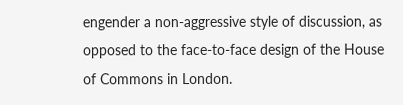engender a non-aggressive style of discussion, as opposed to the face-to-face design of the House of Commons in London.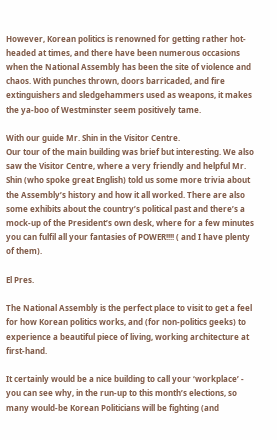However, Korean politics is renowned for getting rather hot-headed at times, and there have been numerous occasions when the National Assembly has been the site of violence and chaos. With punches thrown, doors barricaded, and fire extinguishers and sledgehammers used as weapons, it makes the ya-boo of Westminster seem positively tame.

With our guide Mr. Shin in the Visitor Centre.
Our tour of the main building was brief but interesting. We also saw the Visitor Centre, where a very friendly and helpful Mr. Shin (who spoke great English) told us some more trivia about the Assembly’s history and how it all worked. There are also some exhibits about the country’s political past and there’s a mock-up of the President’s own desk, where for a few minutes you can fulfil all your fantasies of POWER!!!! ( and I have plenty of them).

El Pres.

The National Assembly is the perfect place to visit to get a feel for how Korean politics works, and (for non-politics geeks) to experience a beautiful piece of living, working architecture at first-hand.

It certainly would be a nice building to call your ‘workplace’ - you can see why, in the run-up to this month’s elections, so many would-be Korean Politicians will be fighting (and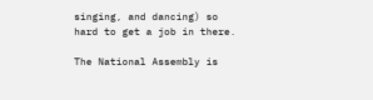singing, and dancing) so hard to get a job in there.

The National Assembly is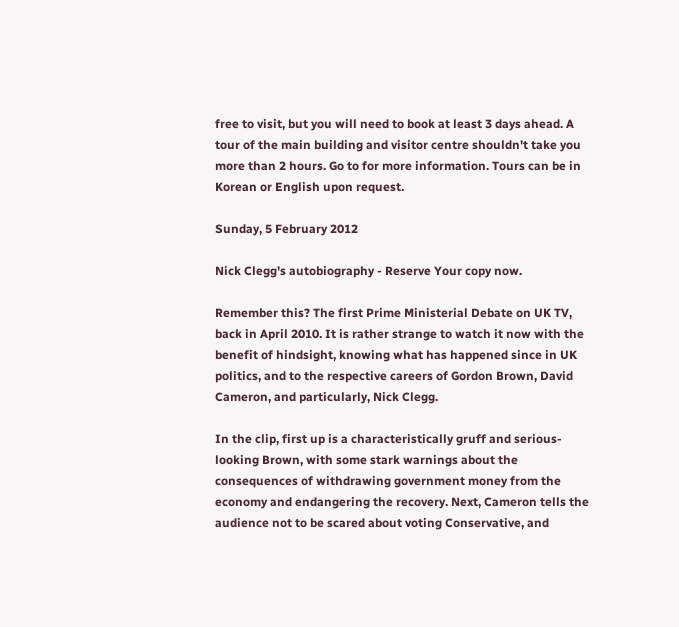free to visit, but you will need to book at least 3 days ahead. A tour of the main building and visitor centre shouldn't take you more than 2 hours. Go to for more information. Tours can be in Korean or English upon request.

Sunday, 5 February 2012

Nick Clegg's autobiography - Reserve Your copy now.

Remember this? The first Prime Ministerial Debate on UK TV, back in April 2010. It is rather strange to watch it now with the benefit of hindsight, knowing what has happened since in UK politics, and to the respective careers of Gordon Brown, David Cameron, and particularly, Nick Clegg.

In the clip, first up is a characteristically gruff and serious-looking Brown, with some stark warnings about the consequences of withdrawing government money from the economy and endangering the recovery. Next, Cameron tells the audience not to be scared about voting Conservative, and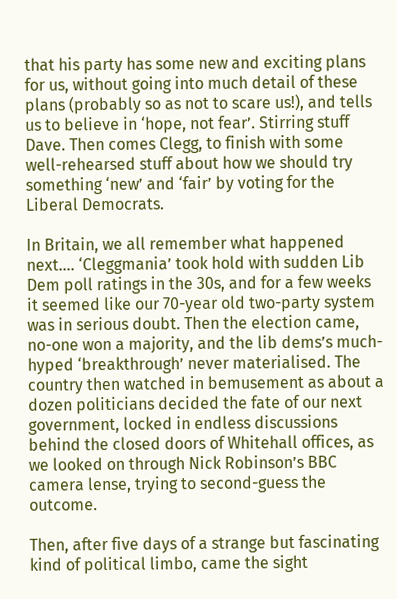that his party has some new and exciting plans for us, without going into much detail of these plans (probably so as not to scare us!), and tells us to believe in ‘hope, not fear’. Stirring stuff Dave. Then comes Clegg, to finish with some well-rehearsed stuff about how we should try something ‘new’ and ‘fair’ by voting for the Liberal Democrats.

In Britain, we all remember what happened next…. ‘Cleggmania’ took hold with sudden Lib Dem poll ratings in the 30s, and for a few weeks it seemed like our 70-year old two-party system was in serious doubt. Then the election came, no-one won a majority, and the lib dems’s much-hyped ‘breakthrough’ never materialised. The country then watched in bemusement as about a dozen politicians decided the fate of our next government, locked in endless discussions behind the closed doors of Whitehall offices, as we looked on through Nick Robinson’s BBC camera lense, trying to second-guess the outcome.

Then, after five days of a strange but fascinating kind of political limbo, came the sight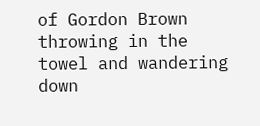of Gordon Brown throwing in the towel and wandering down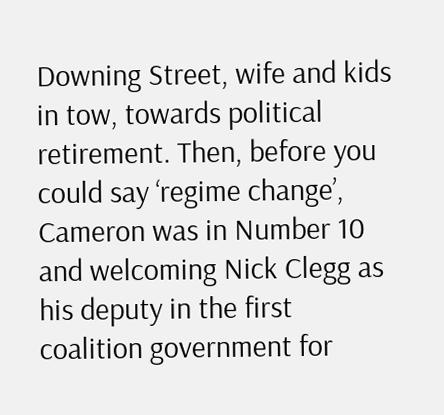Downing Street, wife and kids in tow, towards political retirement. Then, before you could say ‘regime change’, Cameron was in Number 10 and welcoming Nick Clegg as his deputy in the first coalition government for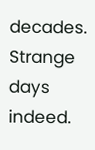decades. Strange days indeed.